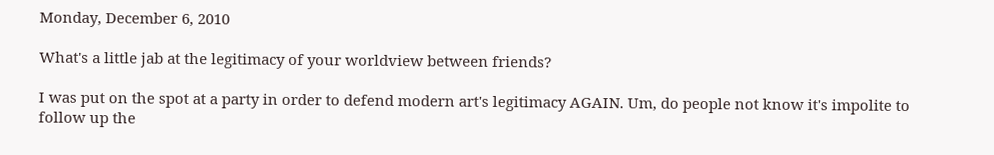Monday, December 6, 2010

What's a little jab at the legitimacy of your worldview between friends?

I was put on the spot at a party in order to defend modern art's legitimacy AGAIN. Um, do people not know it's impolite to follow up the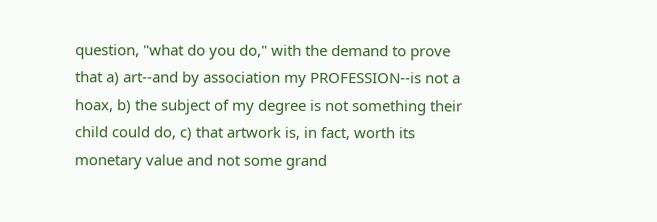question, "what do you do," with the demand to prove that a) art--and by association my PROFESSION--is not a hoax, b) the subject of my degree is not something their child could do, c) that artwork is, in fact, worth its monetary value and not some grand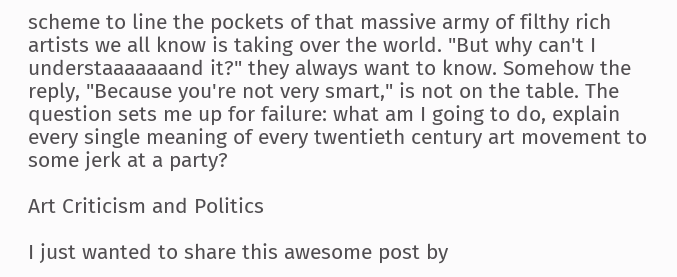scheme to line the pockets of that massive army of filthy rich artists we all know is taking over the world. "But why can't I understaaaaaaand it?" they always want to know. Somehow the reply, "Because you're not very smart," is not on the table. The question sets me up for failure: what am I going to do, explain every single meaning of every twentieth century art movement to some jerk at a party?

Art Criticism and Politics

I just wanted to share this awesome post by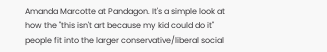Amanda Marcotte at Pandagon. It's a simple look at how the "this isn't art because my kid could do it" people fit into the larger conservative/liberal social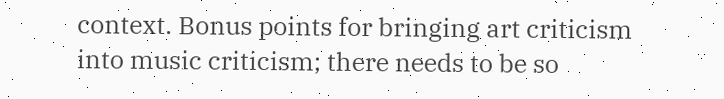context. Bonus points for bringing art criticism into music criticism; there needs to be so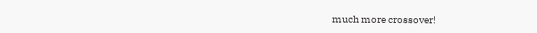much more crossover!